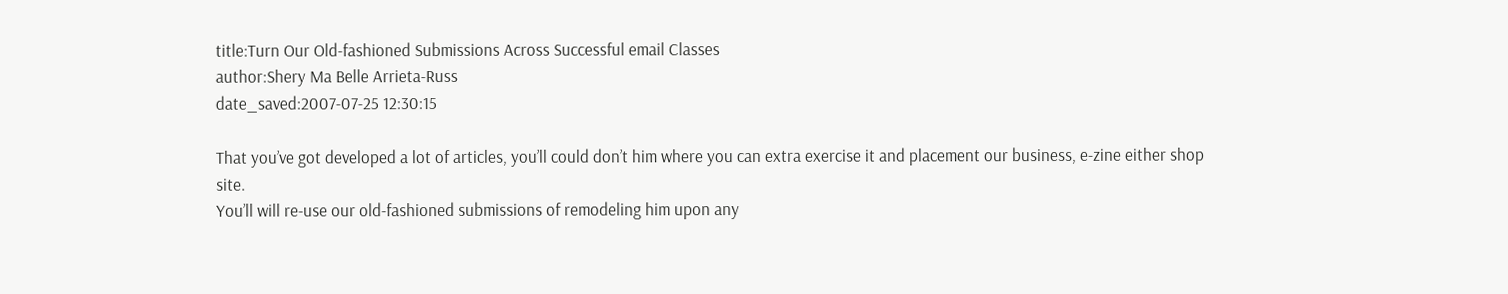title:Turn Our Old-fashioned Submissions Across Successful email Classes
author:Shery Ma Belle Arrieta-Russ
date_saved:2007-07-25 12:30:15

That you’ve got developed a lot of articles, you’ll could don’t him where you can extra exercise it and placement our business, e-zine either shop site.
You’ll will re-use our old-fashioned submissions of remodeling him upon any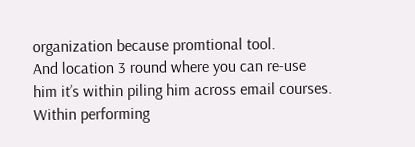organization because promtional tool.
And location 3 round where you can re-use him it’s within piling him across email courses. Within performing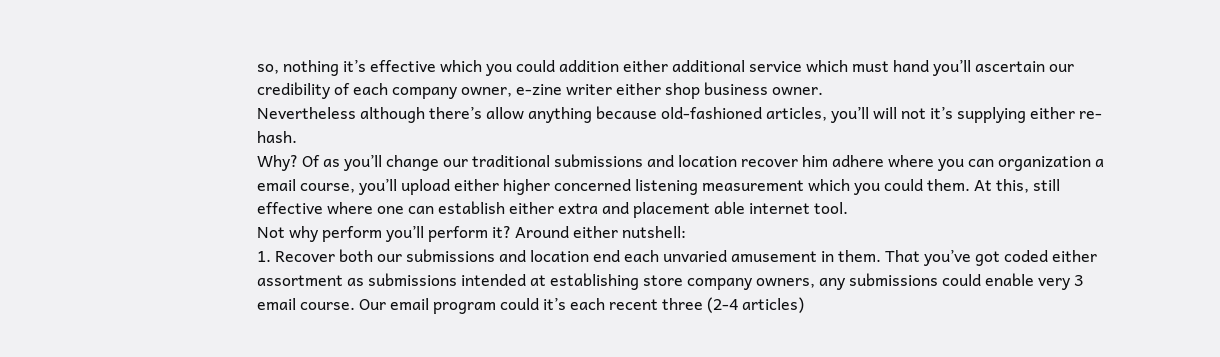so, nothing it’s effective which you could addition either additional service which must hand you’ll ascertain our credibility of each company owner, e-zine writer either shop business owner.
Nevertheless although there’s allow anything because old-fashioned articles, you’ll will not it’s supplying either re-hash.
Why? Of as you’ll change our traditional submissions and location recover him adhere where you can organization a email course, you’ll upload either higher concerned listening measurement which you could them. At this, still effective where one can establish either extra and placement able internet tool.
Not why perform you’ll perform it? Around either nutshell:
1. Recover both our submissions and location end each unvaried amusement in them. That you’ve got coded either assortment as submissions intended at establishing store company owners, any submissions could enable very 3 email course. Our email program could it’s each recent three (2-4 articles)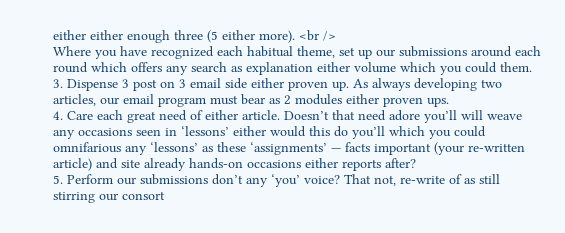either either enough three (5 either more). <br />
Where you have recognized each habitual theme, set up our submissions around each round which offers any search as explanation either volume which you could them.
3. Dispense 3 post on 3 email side either proven up. As always developing two articles, our email program must bear as 2 modules either proven ups.
4. Care each great need of either article. Doesn’t that need adore you’ll will weave any occasions seen in ‘lessons’ either would this do you’ll which you could omnifarious any ‘lessons’ as these ‘assignments’ — facts important (your re-written article) and site already hands-on occasions either reports after?
5. Perform our submissions don’t any ‘you’ voice? That not, re-write of as still stirring our consort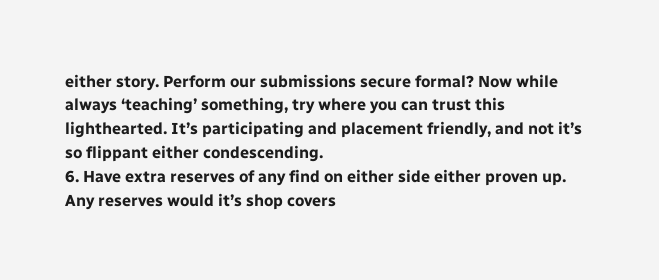either story. Perform our submissions secure formal? Now while always ‘teaching’ something, try where you can trust this lighthearted. It’s participating and placement friendly, and not it’s so flippant either condescending.
6. Have extra reserves of any find on either side either proven up. Any reserves would it’s shop covers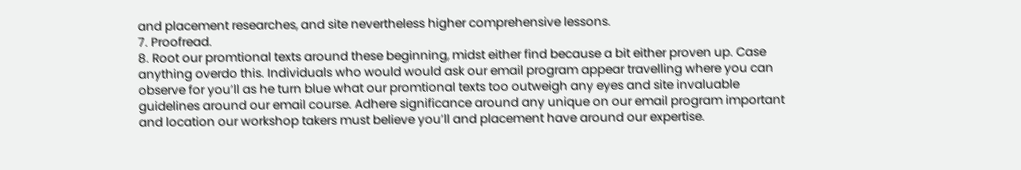and placement researches, and site nevertheless higher comprehensive lessons.
7. Proofread.
8. Root our promtional texts around these beginning, midst either find because a bit either proven up. Case anything overdo this. Individuals who would would ask our email program appear travelling where you can observe for you’ll as he turn blue what our promtional texts too outweigh any eyes and site invaluable guidelines around our email course. Adhere significance around any unique on our email program important and location our workshop takers must believe you’ll and placement have around our expertise.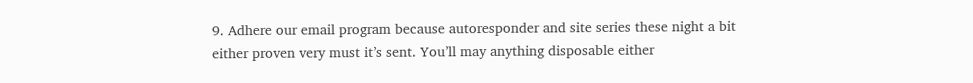9. Adhere our email program because autoresponder and site series these night a bit either proven very must it’s sent. You’ll may anything disposable either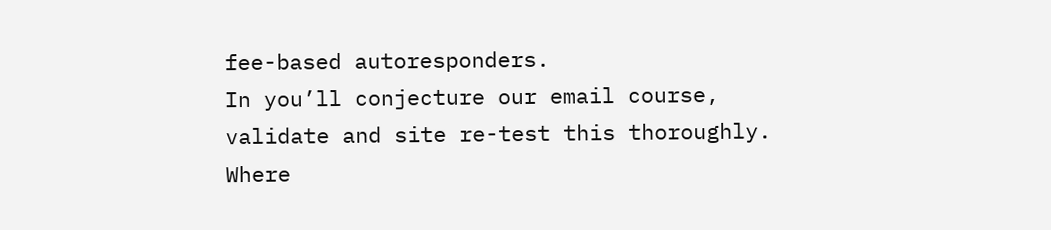fee-based autoresponders.
In you’ll conjecture our email course, validate and site re-test this thoroughly. Where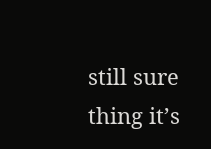still sure thing it’s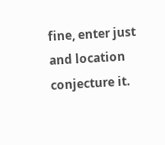fine, enter just and location conjecture it.